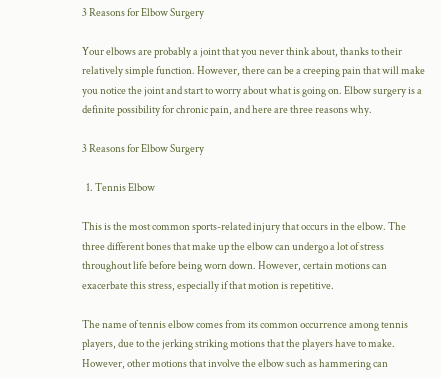3 Reasons for Elbow Surgery

Your elbows are probably a joint that you never think about, thanks to their relatively simple function. However, there can be a creeping pain that will make you notice the joint and start to worry about what is going on. Elbow surgery is a definite possibility for chronic pain, and here are three reasons why.

3 Reasons for Elbow Surgery

  1. Tennis Elbow

This is the most common sports-related injury that occurs in the elbow. The three different bones that make up the elbow can undergo a lot of stress throughout life before being worn down. However, certain motions can exacerbate this stress, especially if that motion is repetitive.

The name of tennis elbow comes from its common occurrence among tennis players, due to the jerking striking motions that the players have to make. However, other motions that involve the elbow such as hammering can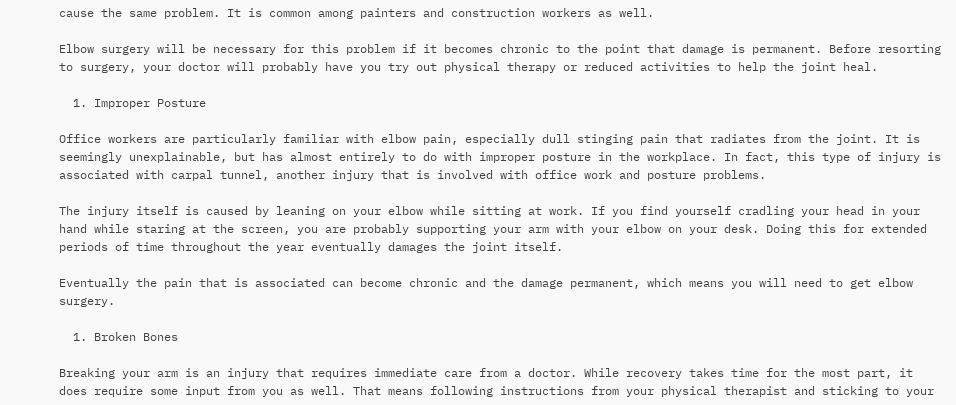cause the same problem. It is common among painters and construction workers as well.

Elbow surgery will be necessary for this problem if it becomes chronic to the point that damage is permanent. Before resorting to surgery, your doctor will probably have you try out physical therapy or reduced activities to help the joint heal.

  1. Improper Posture

Office workers are particularly familiar with elbow pain, especially dull stinging pain that radiates from the joint. It is seemingly unexplainable, but has almost entirely to do with improper posture in the workplace. In fact, this type of injury is associated with carpal tunnel, another injury that is involved with office work and posture problems.

The injury itself is caused by leaning on your elbow while sitting at work. If you find yourself cradling your head in your hand while staring at the screen, you are probably supporting your arm with your elbow on your desk. Doing this for extended periods of time throughout the year eventually damages the joint itself.

Eventually the pain that is associated can become chronic and the damage permanent, which means you will need to get elbow surgery.

  1. Broken Bones

Breaking your arm is an injury that requires immediate care from a doctor. While recovery takes time for the most part, it does require some input from you as well. That means following instructions from your physical therapist and sticking to your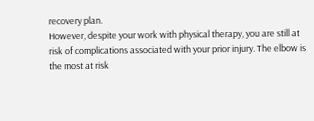recovery plan.
However, despite your work with physical therapy, you are still at risk of complications associated with your prior injury. The elbow is the most at risk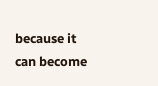because it can become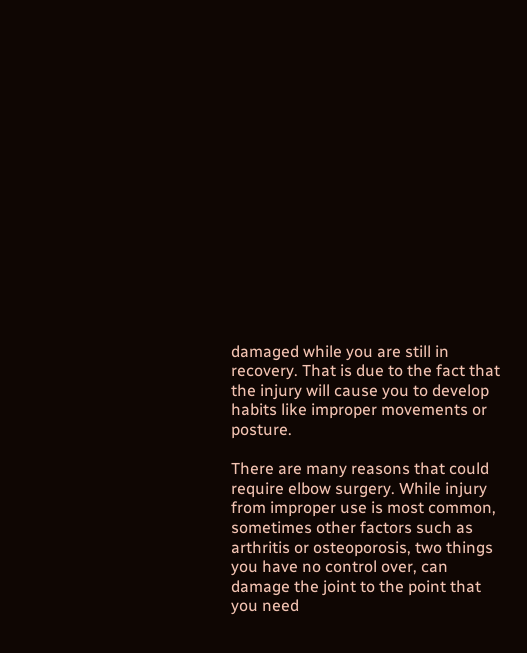damaged while you are still in recovery. That is due to the fact that the injury will cause you to develop habits like improper movements or posture.

There are many reasons that could require elbow surgery. While injury from improper use is most common, sometimes other factors such as arthritis or osteoporosis, two things you have no control over, can damage the joint to the point that you need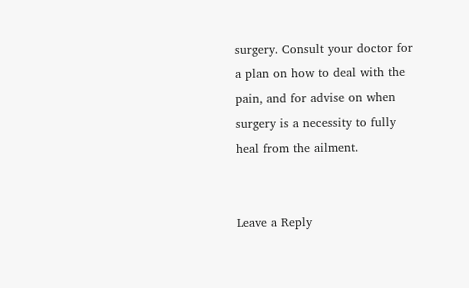surgery. Consult your doctor for a plan on how to deal with the pain, and for advise on when surgery is a necessity to fully heal from the ailment.


Leave a Reply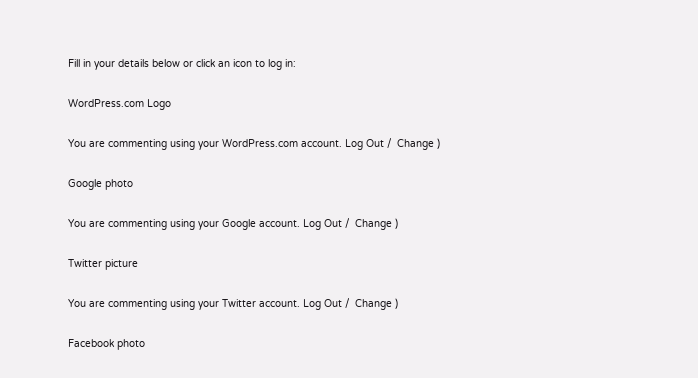Fill in your details below or click an icon to log in:

WordPress.com Logo

You are commenting using your WordPress.com account. Log Out /  Change )

Google photo

You are commenting using your Google account. Log Out /  Change )

Twitter picture

You are commenting using your Twitter account. Log Out /  Change )

Facebook photo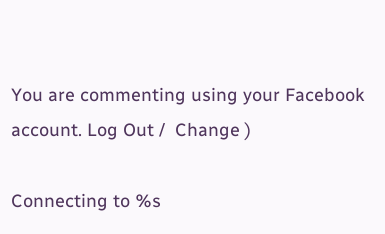You are commenting using your Facebook account. Log Out /  Change )

Connecting to %s